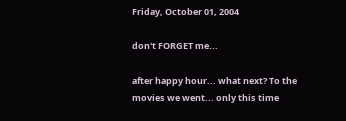Friday, October 01, 2004

don't FORGET me...

after happy hour... what next? To the movies we went... only this time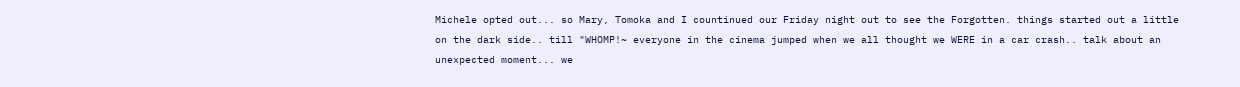Michele opted out... so Mary, Tomoka and I countinued our Friday night out to see the Forgotten. things started out a little on the dark side.. till "WHOMP!~ everyone in the cinema jumped when we all thought we WERE in a car crash.. talk about an unexpected moment... we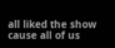all liked the show cause all of us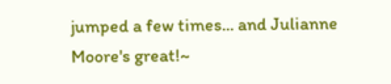jumped a few times... and Julianne Moore's great!~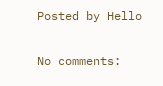Posted by Hello

No comments: